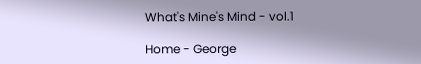What's Mine's Mind - vol.1

Home - George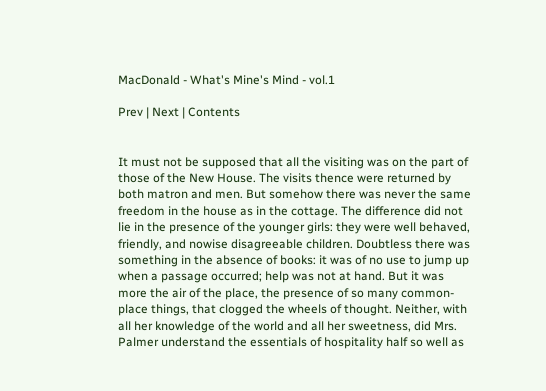MacDonald - What's Mine's Mind - vol.1

Prev | Next | Contents


It must not be supposed that all the visiting was on the part of those of the New House. The visits thence were returned by both matron and men. But somehow there was never the same freedom in the house as in the cottage. The difference did not lie in the presence of the younger girls: they were well behaved, friendly, and nowise disagreeable children. Doubtless there was something in the absence of books: it was of no use to jump up when a passage occurred; help was not at hand. But it was more the air of the place, the presence of so many common-place things, that clogged the wheels of thought. Neither, with all her knowledge of the world and all her sweetness, did Mrs. Palmer understand the essentials of hospitality half so well as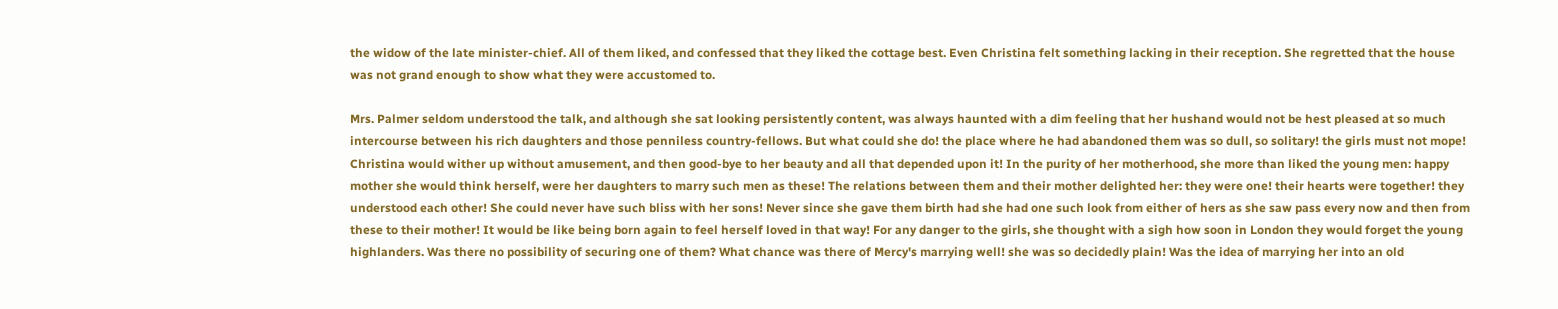the widow of the late minister-chief. All of them liked, and confessed that they liked the cottage best. Even Christina felt something lacking in their reception. She regretted that the house was not grand enough to show what they were accustomed to.

Mrs. Palmer seldom understood the talk, and although she sat looking persistently content, was always haunted with a dim feeling that her hushand would not be hest pleased at so much intercourse between his rich daughters and those penniless country-fellows. But what could she do! the place where he had abandoned them was so dull, so solitary! the girls must not mope! Christina would wither up without amusement, and then good-bye to her beauty and all that depended upon it! In the purity of her motherhood, she more than liked the young men: happy mother she would think herself, were her daughters to marry such men as these! The relations between them and their mother delighted her: they were one! their hearts were together! they understood each other! She could never have such bliss with her sons! Never since she gave them birth had she had one such look from either of hers as she saw pass every now and then from these to their mother! It would be like being born again to feel herself loved in that way! For any danger to the girls, she thought with a sigh how soon in London they would forget the young highlanders. Was there no possibility of securing one of them? What chance was there of Mercy's marrying well! she was so decidedly plain! Was the idea of marrying her into an old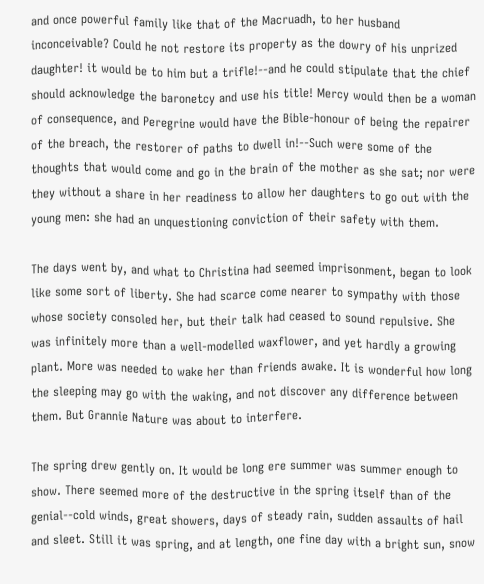and once powerful family like that of the Macruadh, to her husband inconceivable? Could he not restore its property as the dowry of his unprized daughter! it would be to him but a trifle!--and he could stipulate that the chief should acknowledge the baronetcy and use his title! Mercy would then be a woman of consequence, and Peregrine would have the Bible-honour of being the repairer of the breach, the restorer of paths to dwell in!--Such were some of the thoughts that would come and go in the brain of the mother as she sat; nor were they without a share in her readiness to allow her daughters to go out with the young men: she had an unquestioning conviction of their safety with them.

The days went by, and what to Christina had seemed imprisonment, began to look like some sort of liberty. She had scarce come nearer to sympathy with those whose society consoled her, but their talk had ceased to sound repulsive. She was infinitely more than a well-modelled waxflower, and yet hardly a growing plant. More was needed to wake her than friends awake. It is wonderful how long the sleeping may go with the waking, and not discover any difference between them. But Grannie Nature was about to interfere.

The spring drew gently on. It would be long ere summer was summer enough to show. There seemed more of the destructive in the spring itself than of the genial--cold winds, great showers, days of steady rain, sudden assaults of hail and sleet. Still it was spring, and at length, one fine day with a bright sun, snow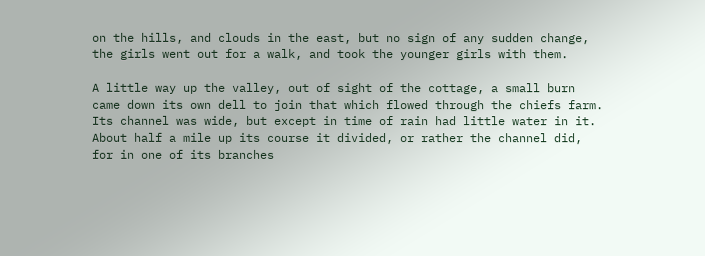on the hills, and clouds in the east, but no sign of any sudden change, the girls went out for a walk, and took the younger girls with them.

A little way up the valley, out of sight of the cottage, a small burn came down its own dell to join that which flowed through the chiefs farm. Its channel was wide, but except in time of rain had little water in it. About half a mile up its course it divided, or rather the channel did, for in one of its branches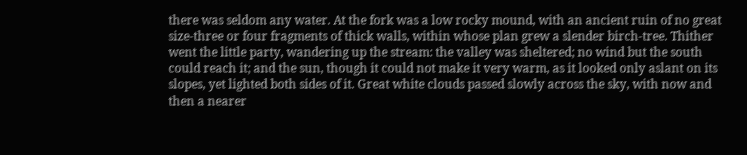there was seldom any water. At the fork was a low rocky mound, with an ancient ruin of no great size-three or four fragments of thick walls, within whose plan grew a slender birch-tree. Thither went the little party, wandering up the stream: the valley was sheltered; no wind but the south could reach it; and the sun, though it could not make it very warm, as it looked only aslant on its slopes, yet lighted both sides of it. Great white clouds passed slowly across the sky, with now and then a nearer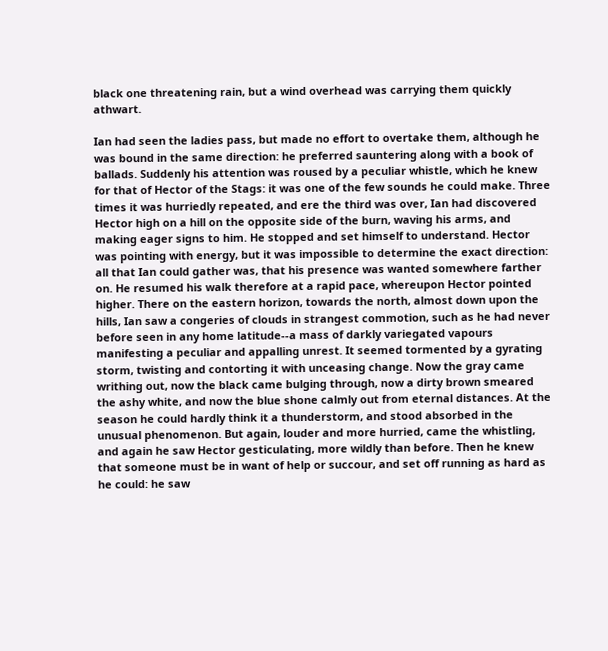black one threatening rain, but a wind overhead was carrying them quickly athwart.

Ian had seen the ladies pass, but made no effort to overtake them, although he was bound in the same direction: he preferred sauntering along with a book of ballads. Suddenly his attention was roused by a peculiar whistle, which he knew for that of Hector of the Stags: it was one of the few sounds he could make. Three times it was hurriedly repeated, and ere the third was over, Ian had discovered Hector high on a hill on the opposite side of the burn, waving his arms, and making eager signs to him. He stopped and set himself to understand. Hector was pointing with energy, but it was impossible to determine the exact direction: all that Ian could gather was, that his presence was wanted somewhere farther on. He resumed his walk therefore at a rapid pace, whereupon Hector pointed higher. There on the eastern horizon, towards the north, almost down upon the hills, Ian saw a congeries of clouds in strangest commotion, such as he had never before seen in any home latitude--a mass of darkly variegated vapours manifesting a peculiar and appalling unrest. It seemed tormented by a gyrating storm, twisting and contorting it with unceasing change. Now the gray came writhing out, now the black came bulging through, now a dirty brown smeared the ashy white, and now the blue shone calmly out from eternal distances. At the season he could hardly think it a thunderstorm, and stood absorbed in the unusual phenomenon. But again, louder and more hurried, came the whistling, and again he saw Hector gesticulating, more wildly than before. Then he knew that someone must be in want of help or succour, and set off running as hard as he could: he saw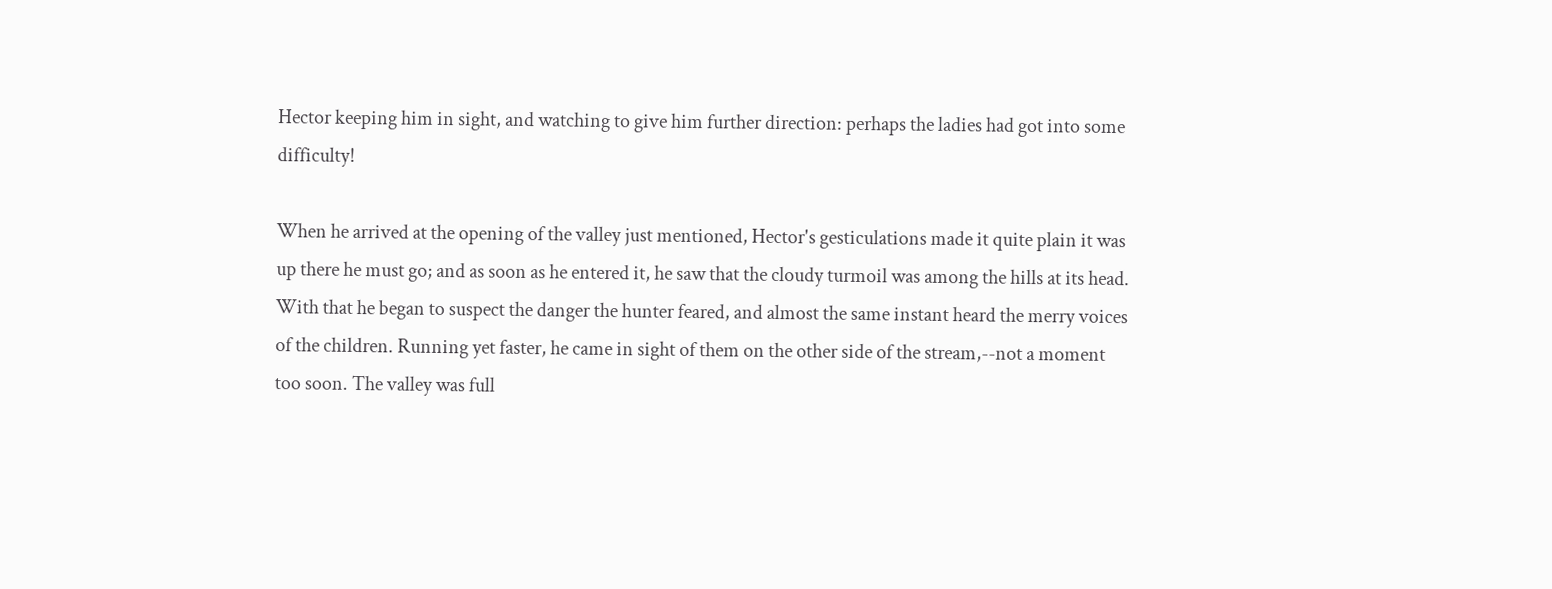Hector keeping him in sight, and watching to give him further direction: perhaps the ladies had got into some difficulty!

When he arrived at the opening of the valley just mentioned, Hector's gesticulations made it quite plain it was up there he must go; and as soon as he entered it, he saw that the cloudy turmoil was among the hills at its head. With that he began to suspect the danger the hunter feared, and almost the same instant heard the merry voices of the children. Running yet faster, he came in sight of them on the other side of the stream,--not a moment too soon. The valley was full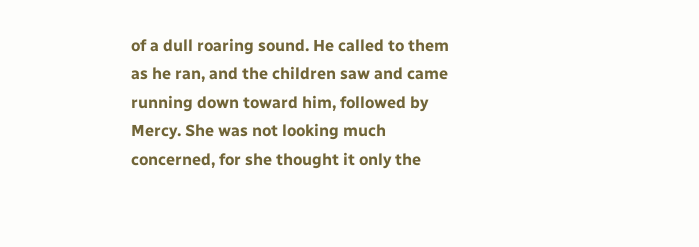of a dull roaring sound. He called to them as he ran, and the children saw and came running down toward him, followed by Mercy. She was not looking much concerned, for she thought it only the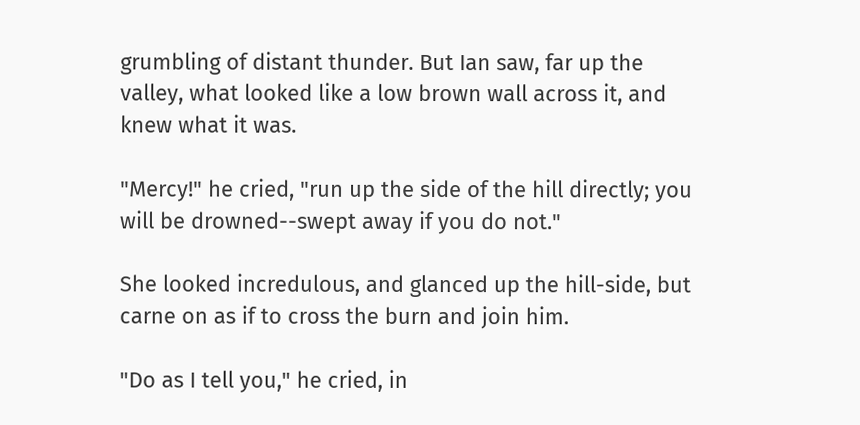grumbling of distant thunder. But Ian saw, far up the valley, what looked like a low brown wall across it, and knew what it was.

"Mercy!" he cried, "run up the side of the hill directly; you will be drowned--swept away if you do not."

She looked incredulous, and glanced up the hill-side, but carne on as if to cross the burn and join him.

"Do as I tell you," he cried, in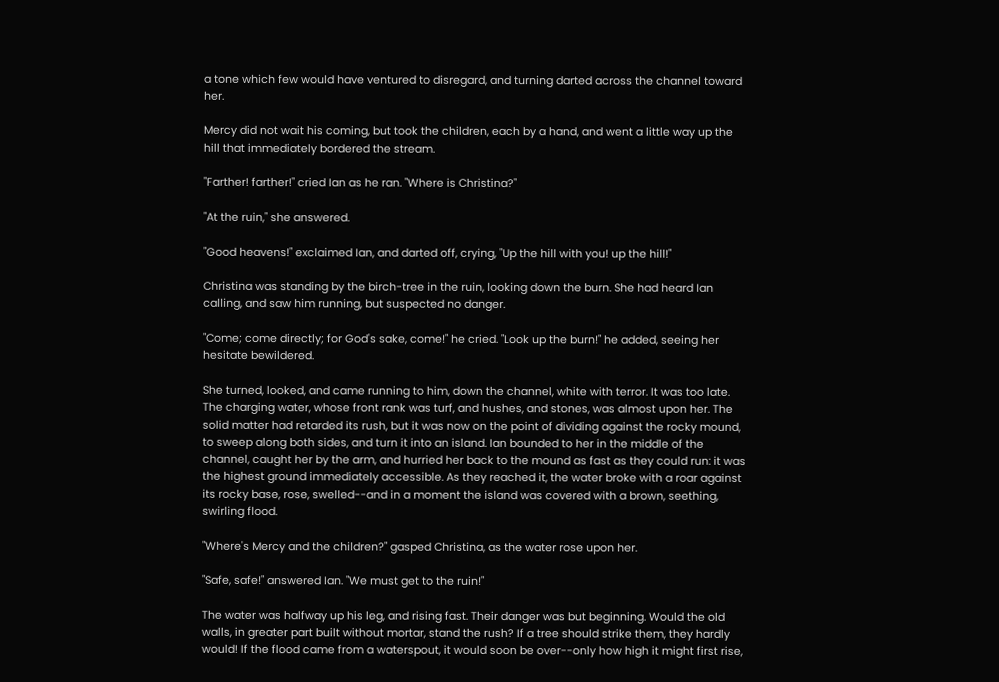a tone which few would have ventured to disregard, and turning darted across the channel toward her.

Mercy did not wait his coming, but took the children, each by a hand, and went a little way up the hill that immediately bordered the stream.

"Farther! farther!" cried Ian as he ran. "Where is Christina?"

"At the ruin," she answered.

"Good heavens!" exclaimed Ian, and darted off, crying, "Up the hill with you! up the hill!"

Christina was standing by the birch-tree in the ruin, looking down the burn. She had heard Ian calling, and saw him running, but suspected no danger.

"Come; come directly; for God's sake, come!" he cried. "Look up the burn!" he added, seeing her hesitate bewildered.

She turned, looked, and came running to him, down the channel, white with terror. It was too late. The charging water, whose front rank was turf, and hushes, and stones, was almost upon her. The solid matter had retarded its rush, but it was now on the point of dividing against the rocky mound, to sweep along both sides, and turn it into an island. Ian bounded to her in the middle of the channel, caught her by the arm, and hurried her back to the mound as fast as they could run: it was the highest ground immediately accessible. As they reached it, the water broke with a roar against its rocky base, rose, swelled--and in a moment the island was covered with a brown, seething, swirling flood.

"Where's Mercy and the children?" gasped Christina, as the water rose upon her.

"Safe, safe!" answered Ian. "We must get to the ruin!"

The water was halfway up his leg, and rising fast. Their danger was but beginning. Would the old walls, in greater part built without mortar, stand the rush? If a tree should strike them, they hardly would! If the flood came from a waterspout, it would soon be over--only how high it might first rise,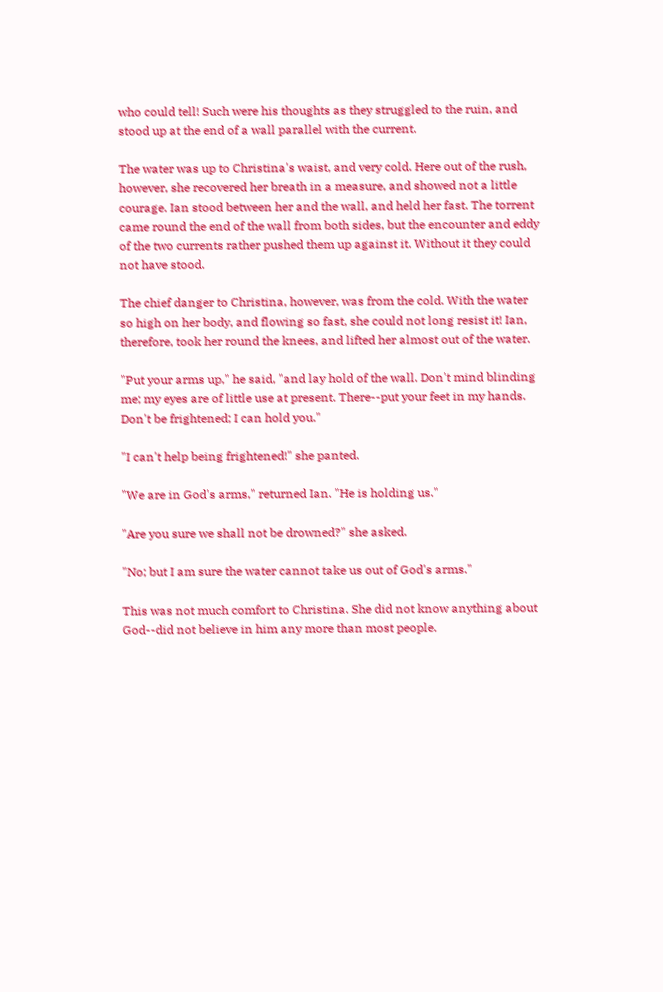who could tell! Such were his thoughts as they struggled to the ruin, and stood up at the end of a wall parallel with the current.

The water was up to Christina's waist, and very cold. Here out of the rush, however, she recovered her breath in a measure, and showed not a little courage. Ian stood between her and the wall, and held her fast. The torrent came round the end of the wall from both sides, but the encounter and eddy of the two currents rather pushed them up against it. Without it they could not have stood.

The chief danger to Christina, however, was from the cold. With the water so high on her body, and flowing so fast, she could not long resist it! Ian, therefore, took her round the knees, and lifted her almost out of the water.

"Put your arms up," he said, "and lay hold of the wall. Don't mind blinding me; my eyes are of little use at present. There--put your feet in my hands. Don't be frightened; I can hold you."

"I can't help being frightened!" she panted.

"We are in God's arms," returned Ian. "He is holding us."

"Are you sure we shall not be drowned?" she asked.

"No; but I am sure the water cannot take us out of God's arms."

This was not much comfort to Christina. She did not know anything about God--did not believe in him any more than most people.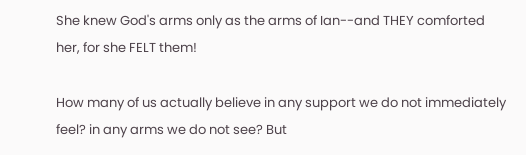She knew God's arms only as the arms of Ian--and THEY comforted her, for she FELT them!

How many of us actually believe in any support we do not immediately feel? in any arms we do not see? But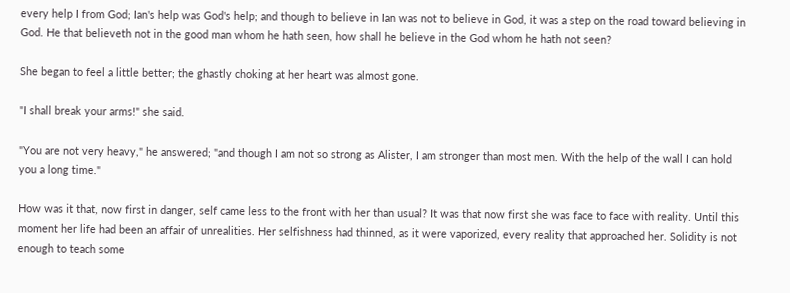every help I from God; Ian's help was God's help; and though to believe in Ian was not to believe in God, it was a step on the road toward believing in God. He that believeth not in the good man whom he hath seen, how shall he believe in the God whom he hath not seen?

She began to feel a little better; the ghastly choking at her heart was almost gone.

"I shall break your arms!" she said.

"You are not very heavy," he answered; "and though I am not so strong as Alister, I am stronger than most men. With the help of the wall I can hold you a long time."

How was it that, now first in danger, self came less to the front with her than usual? It was that now first she was face to face with reality. Until this moment her life had been an affair of unrealities. Her selfishness had thinned, as it were vaporized, every reality that approached her. Solidity is not enough to teach some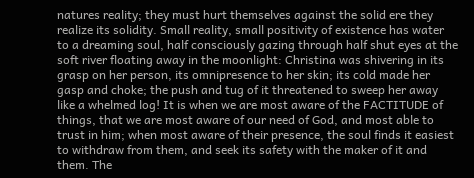natures reality; they must hurt themselves against the solid ere they realize its solidity. Small reality, small positivity of existence has water to a dreaming soul, half consciously gazing through half shut eyes at the soft river floating away in the moonlight: Christina was shivering in its grasp on her person, its omnipresence to her skin; its cold made her gasp and choke; the push and tug of it threatened to sweep her away like a whelmed log! It is when we are most aware of the FACTITUDE of things, that we are most aware of our need of God, and most able to trust in him; when most aware of their presence, the soul finds it easiest to withdraw from them, and seek its safety with the maker of it and them. The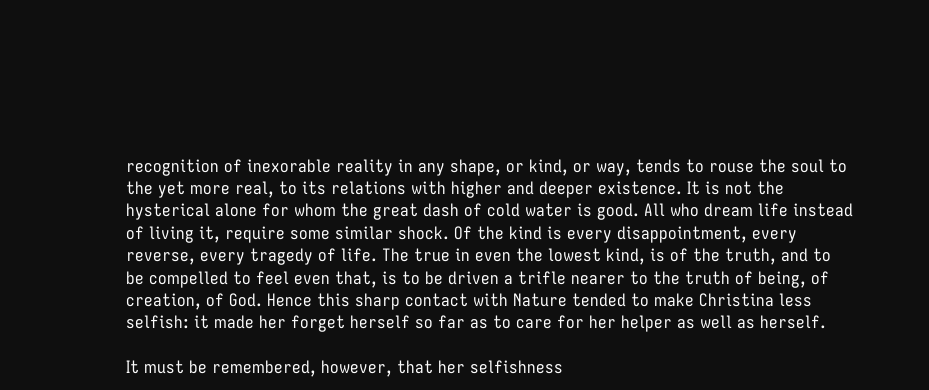recognition of inexorable reality in any shape, or kind, or way, tends to rouse the soul to the yet more real, to its relations with higher and deeper existence. It is not the hysterical alone for whom the great dash of cold water is good. All who dream life instead of living it, require some similar shock. Of the kind is every disappointment, every reverse, every tragedy of life. The true in even the lowest kind, is of the truth, and to be compelled to feel even that, is to be driven a trifle nearer to the truth of being, of creation, of God. Hence this sharp contact with Nature tended to make Christina less selfish: it made her forget herself so far as to care for her helper as well as herself.

It must be remembered, however, that her selfishness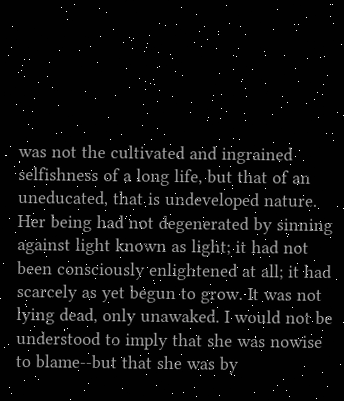was not the cultivated and ingrained selfishness of a long life, but that of an uneducated, that is undeveloped nature. Her being had not degenerated by sinning against light known as light; it had not been consciously enlightened at all; it had scarcely as yet begun to grow. It was not lying dead, only unawaked. I would not be understood to imply that she was nowise to blame--but that she was by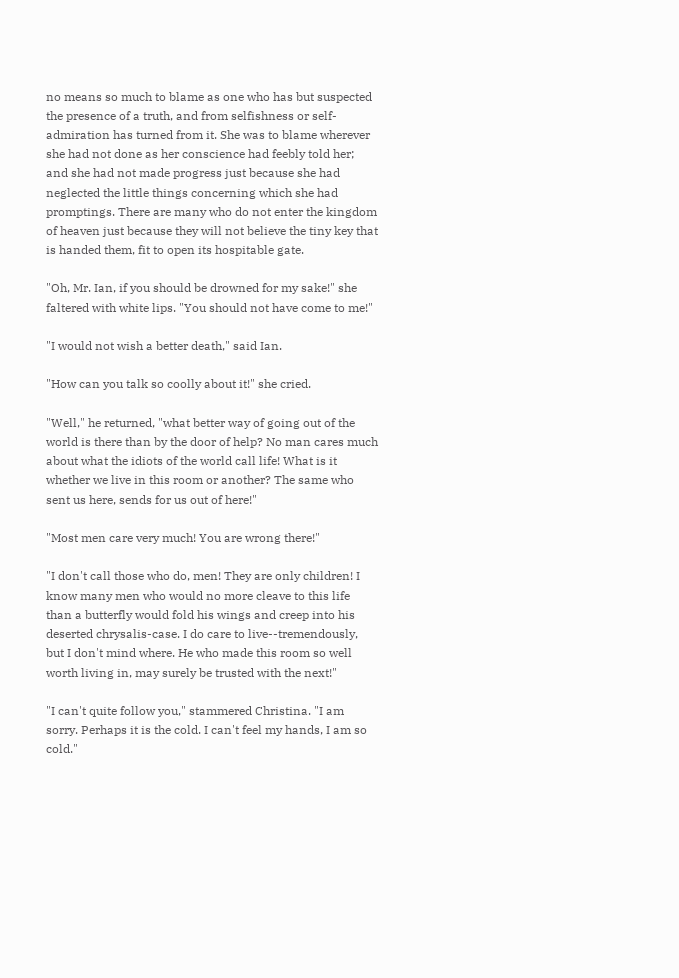no means so much to blame as one who has but suspected the presence of a truth, and from selfishness or self-admiration has turned from it. She was to blame wherever she had not done as her conscience had feebly told her; and she had not made progress just because she had neglected the little things concerning which she had promptings. There are many who do not enter the kingdom of heaven just because they will not believe the tiny key that is handed them, fit to open its hospitable gate.

"Oh, Mr. Ian, if you should be drowned for my sake!" she faltered with white lips. "You should not have come to me!"

"I would not wish a better death," said Ian.

"How can you talk so coolly about it!" she cried.

"Well," he returned, "what better way of going out of the world is there than by the door of help? No man cares much about what the idiots of the world call life! What is it whether we live in this room or another? The same who sent us here, sends for us out of here!"

"Most men care very much! You are wrong there!"

"I don't call those who do, men! They are only children! I know many men who would no more cleave to this life than a butterfly would fold his wings and creep into his deserted chrysalis-case. I do care to live--tremendously, but I don't mind where. He who made this room so well worth living in, may surely be trusted with the next!"

"I can't quite follow you," stammered Christina. "I am sorry. Perhaps it is the cold. I can't feel my hands, I am so cold."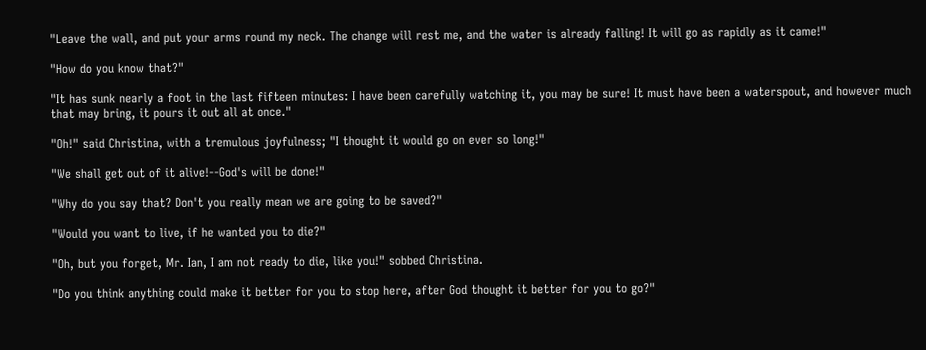"Leave the wall, and put your arms round my neck. The change will rest me, and the water is already falling! It will go as rapidly as it came!"

"How do you know that?"

"It has sunk nearly a foot in the last fifteen minutes: I have been carefully watching it, you may be sure! It must have been a waterspout, and however much that may bring, it pours it out all at once."

"Oh!" said Christina, with a tremulous joyfulness; "I thought it would go on ever so long!"

"We shall get out of it alive!--God's will be done!"

"Why do you say that? Don't you really mean we are going to be saved?"

"Would you want to live, if he wanted you to die?"

"Oh, but you forget, Mr. Ian, I am not ready to die, like you!" sobbed Christina.

"Do you think anything could make it better for you to stop here, after God thought it better for you to go?"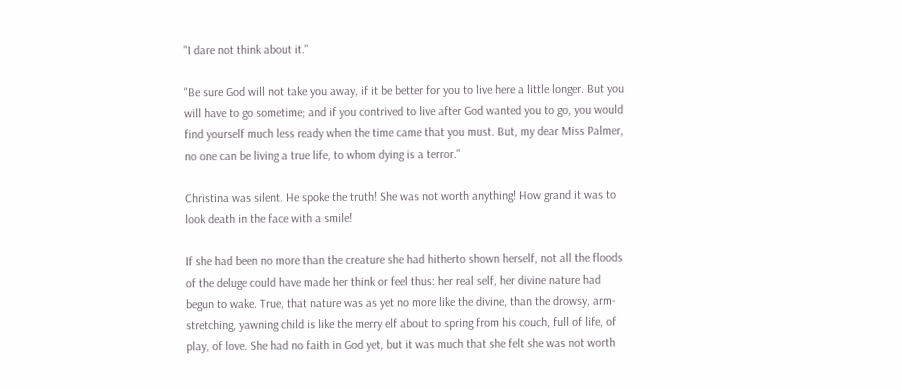"I dare not think about it."

"Be sure God will not take you away, if it be better for you to live here a little longer. But you will have to go sometime; and if you contrived to live after God wanted you to go, you would find yourself much less ready when the time came that you must. But, my dear Miss Palmer, no one can be living a true life, to whom dying is a terror."

Christina was silent. He spoke the truth! She was not worth anything! How grand it was to look death in the face with a smile!

If she had been no more than the creature she had hitherto shown herself, not all the floods of the deluge could have made her think or feel thus: her real self, her divine nature had begun to wake. True, that nature was as yet no more like the divine, than the drowsy, arm-stretching, yawning child is like the merry elf about to spring from his couch, full of life, of play, of love. She had no faith in God yet, but it was much that she felt she was not worth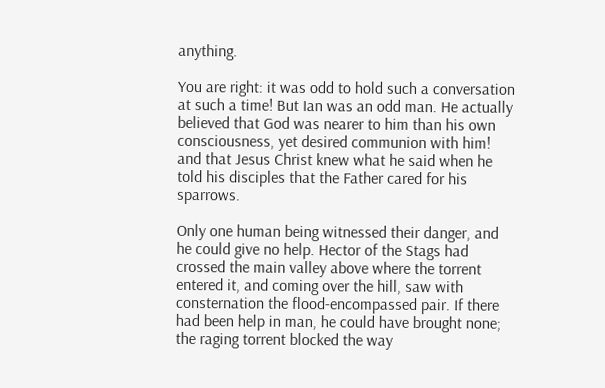anything.

You are right: it was odd to hold such a conversation at such a time! But Ian was an odd man. He actually believed that God was nearer to him than his own consciousness, yet desired communion with him! and that Jesus Christ knew what he said when he told his disciples that the Father cared for his sparrows.

Only one human being witnessed their danger, and he could give no help. Hector of the Stags had crossed the main valley above where the torrent entered it, and coming over the hill, saw with consternation the flood-encompassed pair. If there had been help in man, he could have brought none; the raging torrent blocked the way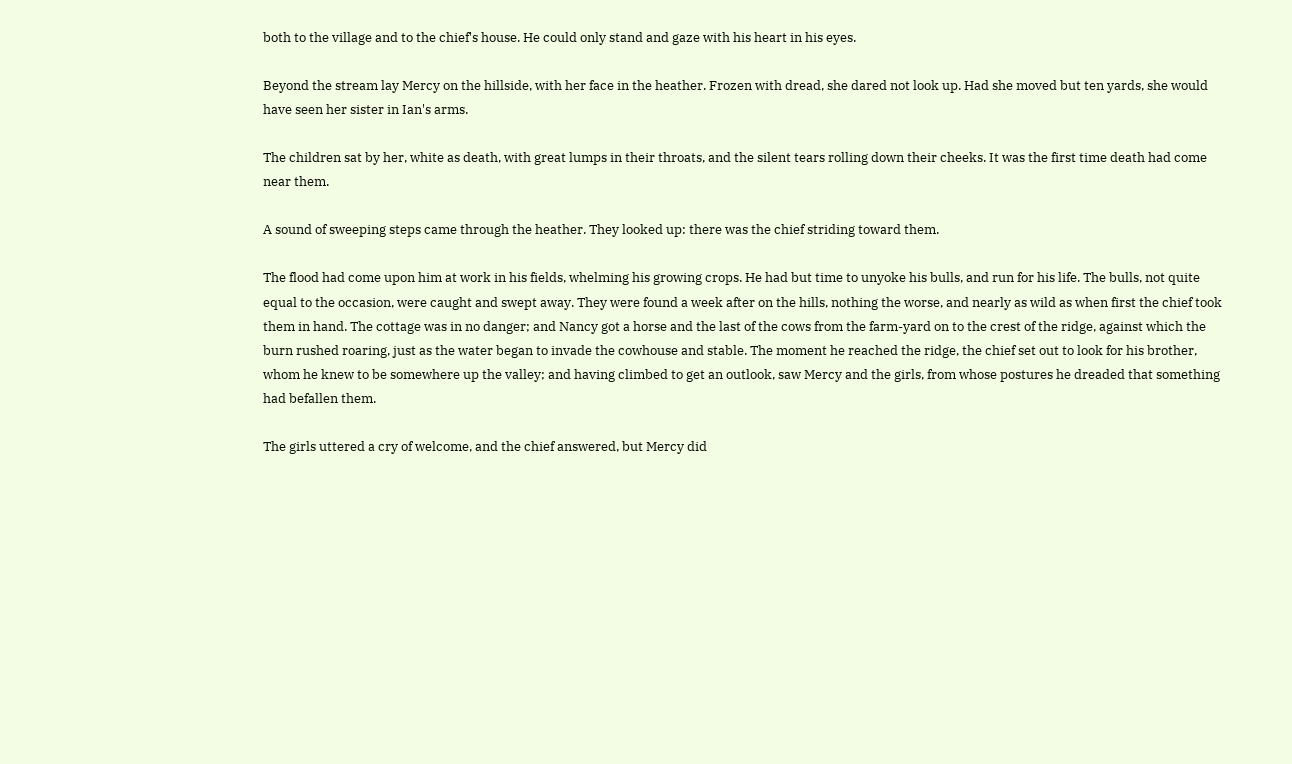both to the village and to the chief's house. He could only stand and gaze with his heart in his eyes.

Beyond the stream lay Mercy on the hillside, with her face in the heather. Frozen with dread, she dared not look up. Had she moved but ten yards, she would have seen her sister in Ian's arms.

The children sat by her, white as death, with great lumps in their throats, and the silent tears rolling down their cheeks. It was the first time death had come near them.

A sound of sweeping steps came through the heather. They looked up: there was the chief striding toward them.

The flood had come upon him at work in his fields, whelming his growing crops. He had but time to unyoke his bulls, and run for his life. The bulls, not quite equal to the occasion, were caught and swept away. They were found a week after on the hills, nothing the worse, and nearly as wild as when first the chief took them in hand. The cottage was in no danger; and Nancy got a horse and the last of the cows from the farm-yard on to the crest of the ridge, against which the burn rushed roaring, just as the water began to invade the cowhouse and stable. The moment he reached the ridge, the chief set out to look for his brother, whom he knew to be somewhere up the valley; and having climbed to get an outlook, saw Mercy and the girls, from whose postures he dreaded that something had befallen them.

The girls uttered a cry of welcome, and the chief answered, but Mercy did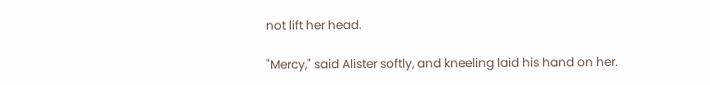not lift her head.

"Mercy," said Alister softly, and kneeling laid his hand on her.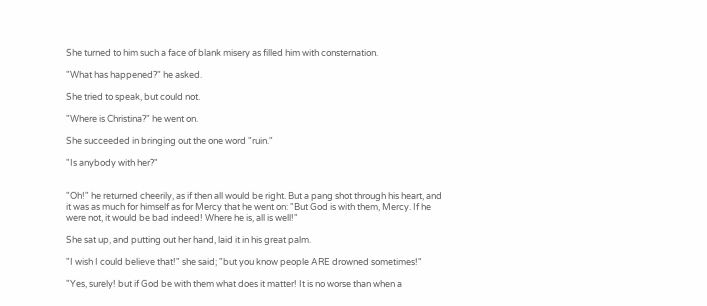She turned to him such a face of blank misery as filled him with consternation.

"What has happened?" he asked.

She tried to speak, but could not.

"Where is Christina?" he went on.

She succeeded in bringing out the one word "ruin."

"Is anybody with her?"


"Oh!" he returned cheerily, as if then all would be right. But a pang shot through his heart, and it was as much for himself as for Mercy that he went on: "But God is with them, Mercy. If he were not, it would be bad indeed! Where he is, all is well!"

She sat up, and putting out her hand, laid it in his great palm.

"I wish I could believe that!" she said; "but you know people ARE drowned sometimes!"

"Yes, surely! but if God be with them what does it matter! It is no worse than when a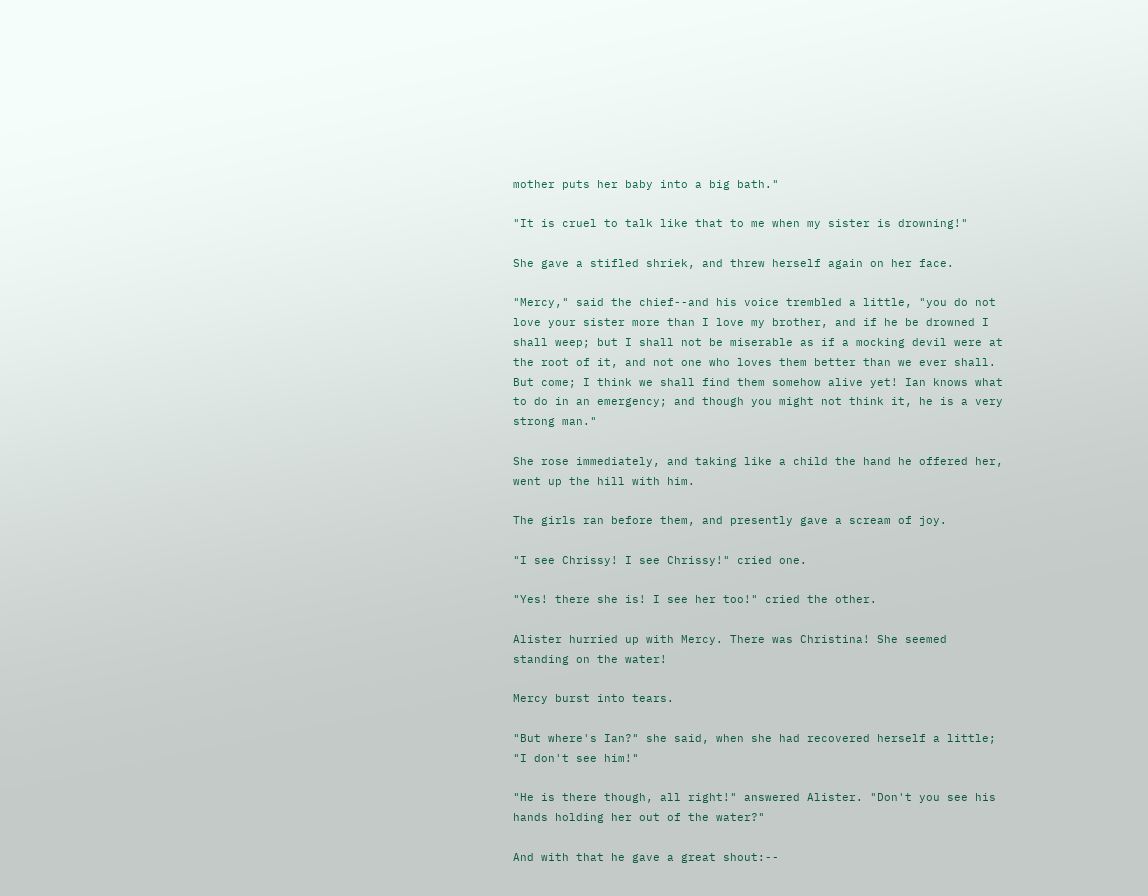mother puts her baby into a big bath."

"It is cruel to talk like that to me when my sister is drowning!"

She gave a stifled shriek, and threw herself again on her face.

"Mercy," said the chief--and his voice trembled a little, "you do not love your sister more than I love my brother, and if he be drowned I shall weep; but I shall not be miserable as if a mocking devil were at the root of it, and not one who loves them better than we ever shall. But come; I think we shall find them somehow alive yet! Ian knows what to do in an emergency; and though you might not think it, he is a very strong man."

She rose immediately, and taking like a child the hand he offered her, went up the hill with him.

The girls ran before them, and presently gave a scream of joy.

"I see Chrissy! I see Chrissy!" cried one.

"Yes! there she is! I see her too!" cried the other.

Alister hurried up with Mercy. There was Christina! She seemed standing on the water!

Mercy burst into tears.

"But where's Ian?" she said, when she had recovered herself a little; "I don't see him!"

"He is there though, all right!" answered Alister. "Don't you see his hands holding her out of the water?"

And with that he gave a great shout:--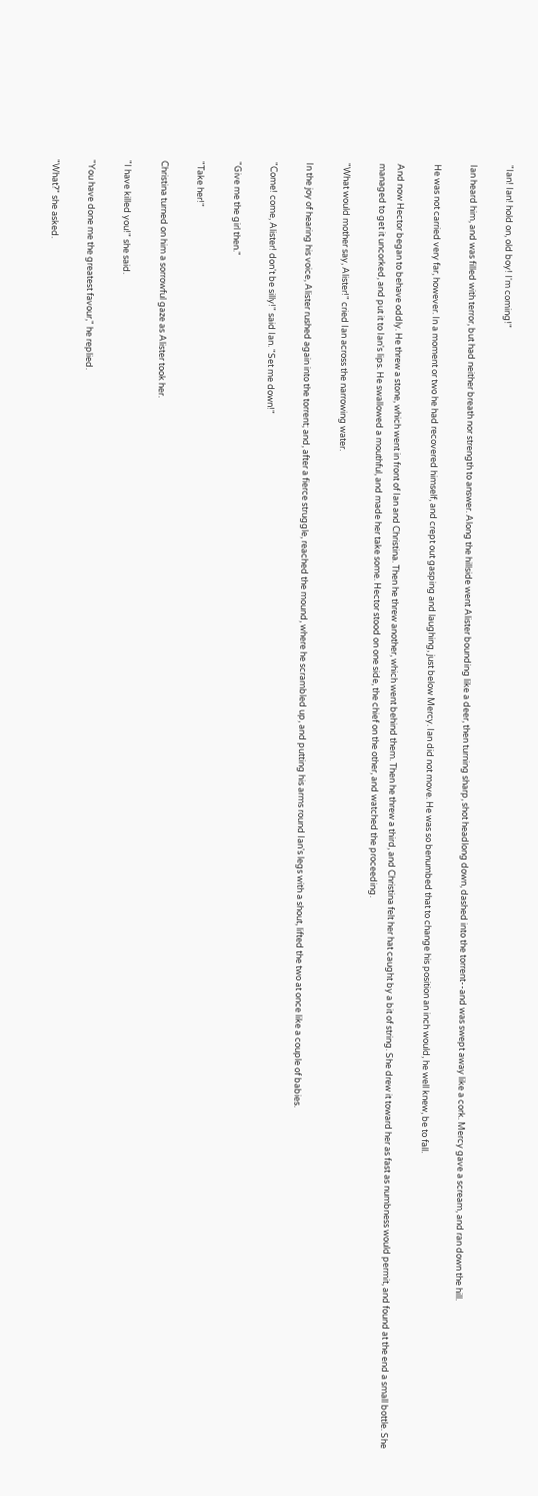"Ian! Ian! hold on, old boy! I'm coming!"

Ian heard him, and was filled with terror, but had neither breath nor strength to answer. Along the hillside went Alister bounding like a deer, then turning sharp, shot headlong down, dashed into the torrent--and was swept away like a cork. Mercy gave a scream, and ran down the hill.

He was not carried very far, however. In a moment or two he had recovered himself, and crept out gasping and laughing, just below Mercy. Ian did not move. He was so benumbed that to change his position an inch would, he well knew, be to fall.

And now Hector began to behave oddly. He threw a stone, which went in front of Ian and Christina. Then he threw another, which went behind them. Then he threw a third, and Christina felt her hat caught by a bit of string. She drew it toward her as fast as numbness would permit, and found at the end a small bottle. She managed to get it uncorked, and put it to Ian's lips. He swallowed a mouthful, and made her take some. Hector stood on one side, the chief on the other, and watched the proceeding.

"What would mother say, Alister!" cried Ian across the narrowing water.

In the joy of hearing his voice, Alister rushed again into the torrent; and, after a fierce struggle, reached the mound, where he scrambled up, and putting his arms round Ian's legs with a shout, lifted the two at once like a couple of babies.

"Come! come, Alister! don't be silly!" said Ian. "Set me down!"

"Give me the girl then."

"Take her!"

Christina turned on him a sorrowful gaze as Alister took her.

"I have killed you!" she said.

"You have done me the greatest favour," he replied.

"What?" she asked.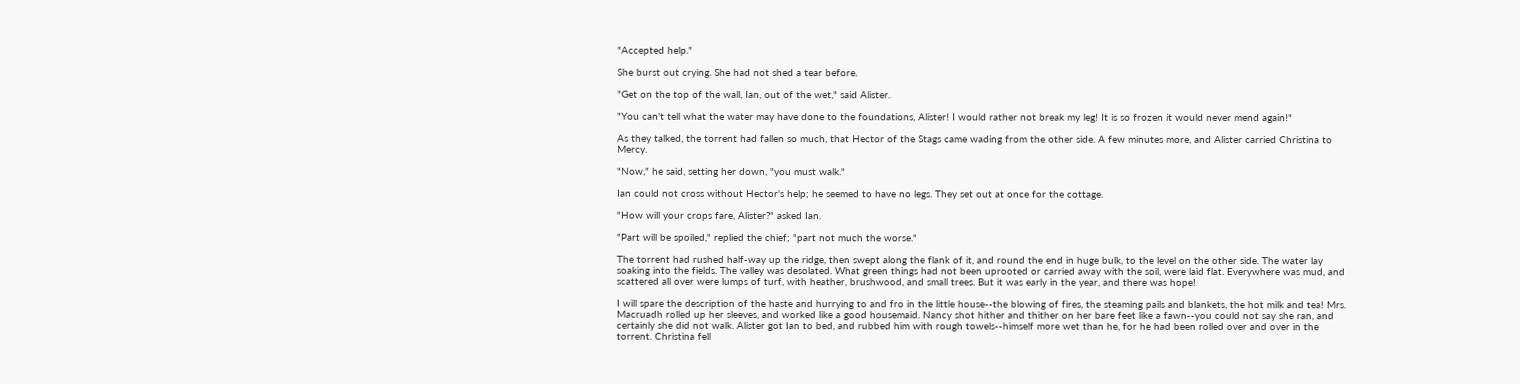"Accepted help."

She burst out crying. She had not shed a tear before.

"Get on the top of the wall, Ian, out of the wet," said Alister.

"You can't tell what the water may have done to the foundations, Alister! I would rather not break my leg! It is so frozen it would never mend again!"

As they talked, the torrent had fallen so much, that Hector of the Stags came wading from the other side. A few minutes more, and Alister carried Christina to Mercy.

"Now," he said, setting her down, "you must walk."

Ian could not cross without Hector's help; he seemed to have no legs. They set out at once for the cottage.

"How will your crops fare, Alister?" asked Ian.

"Part will be spoiled," replied the chief; "part not much the worse."

The torrent had rushed half-way up the ridge, then swept along the flank of it, and round the end in huge bulk, to the level on the other side. The water lay soaking into the fields. The valley was desolated. What green things had not been uprooted or carried away with the soil, were laid flat. Everywhere was mud, and scattered all over were lumps of turf, with heather, brushwood, and small trees. But it was early in the year, and there was hope!

I will spare the description of the haste and hurrying to and fro in the little house--the blowing of fires, the steaming pails and blankets, the hot milk and tea! Mrs. Macruadh rolled up her sleeves, and worked like a good housemaid. Nancy shot hither and thither on her bare feet like a fawn--you could not say she ran, and certainly she did not walk. Alister got Ian to bed, and rubbed him with rough towels--himself more wet than he, for he had been rolled over and over in the torrent. Christina fell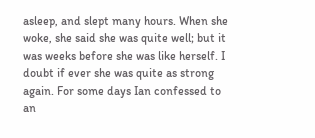asleep, and slept many hours. When she woke, she said she was quite well; but it was weeks before she was like herself. I doubt if ever she was quite as strong again. For some days Ian confessed to an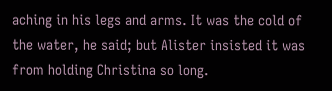aching in his legs and arms. It was the cold of the water, he said; but Alister insisted it was from holding Christina so long.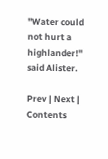"Water could not hurt a highlander!" said Alister.

Prev | Next | Contents